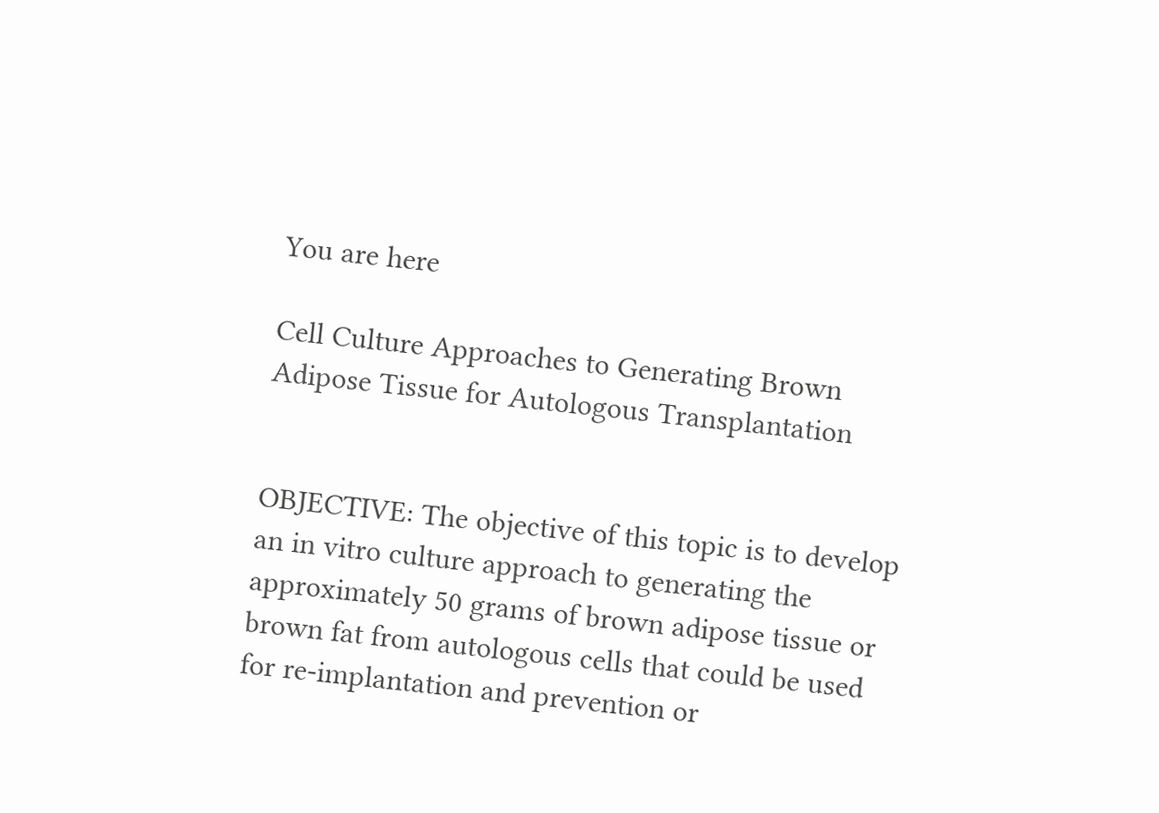You are here

Cell Culture Approaches to Generating Brown Adipose Tissue for Autologous Transplantation


OBJECTIVE: The objective of this topic is to develop an in vitro culture approach to generating the approximately 50 grams of brown adipose tissue or brown fat from autologous cells that could be used for re-implantation and prevention or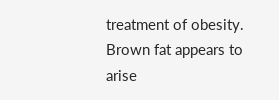treatment of obesity. Brown fat appears to arise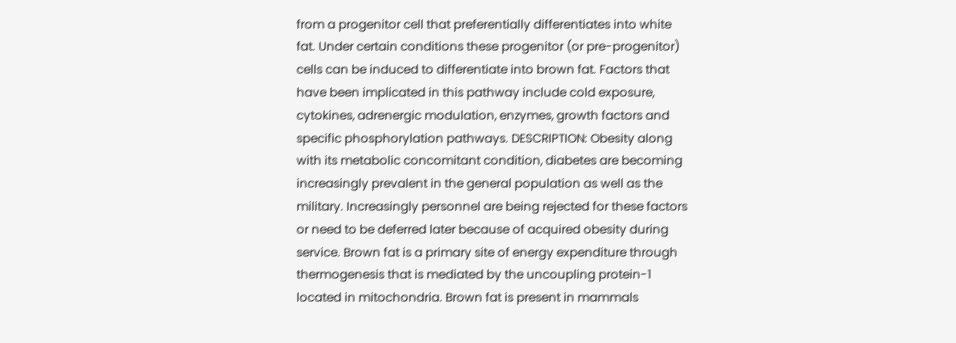from a progenitor cell that preferentially differentiates into white fat. Under certain conditions these progenitor (or pre-progenitor) cells can be induced to differentiate into brown fat. Factors that have been implicated in this pathway include cold exposure, cytokines, adrenergic modulation, enzymes, growth factors and specific phosphorylation pathways. DESCRIPTION: Obesity along with its metabolic concomitant condition, diabetes are becoming increasingly prevalent in the general population as well as the military. Increasingly personnel are being rejected for these factors or need to be deferred later because of acquired obesity during service. Brown fat is a primary site of energy expenditure through thermogenesis that is mediated by the uncoupling protein-1 located in mitochondria. Brown fat is present in mammals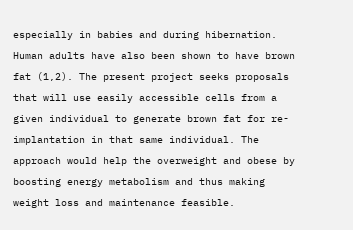especially in babies and during hibernation. Human adults have also been shown to have brown fat (1,2). The present project seeks proposals that will use easily accessible cells from a given individual to generate brown fat for re-implantation in that same individual. The approach would help the overweight and obese by boosting energy metabolism and thus making weight loss and maintenance feasible.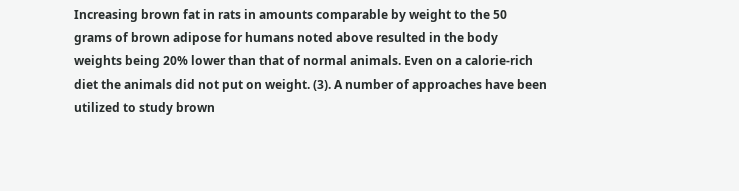Increasing brown fat in rats in amounts comparable by weight to the 50 grams of brown adipose for humans noted above resulted in the body weights being 20% lower than that of normal animals. Even on a calorie-rich diet the animals did not put on weight. (3). A number of approaches have been utilized to study brown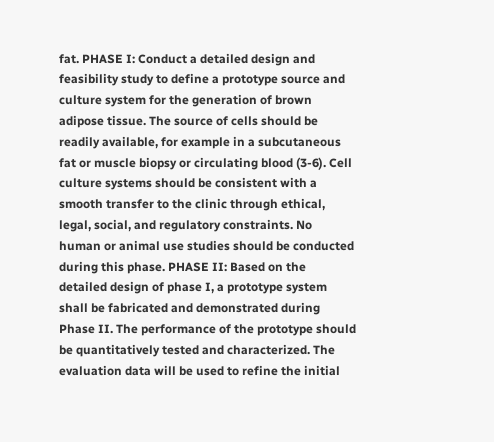fat. PHASE I: Conduct a detailed design and feasibility study to define a prototype source and culture system for the generation of brown adipose tissue. The source of cells should be readily available, for example in a subcutaneous fat or muscle biopsy or circulating blood (3-6). Cell culture systems should be consistent with a smooth transfer to the clinic through ethical, legal, social, and regulatory constraints. No human or animal use studies should be conducted during this phase. PHASE II: Based on the detailed design of phase I, a prototype system shall be fabricated and demonstrated during Phase II. The performance of the prototype should be quantitatively tested and characterized. The evaluation data will be used to refine the initial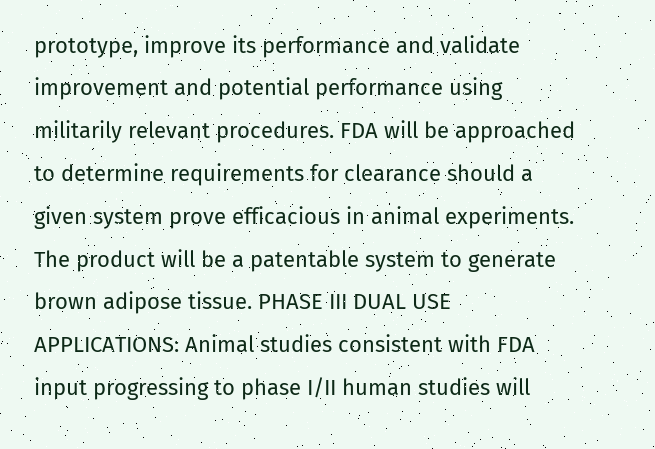prototype, improve its performance and validate improvement and potential performance using militarily relevant procedures. FDA will be approached to determine requirements for clearance should a given system prove efficacious in animal experiments. The product will be a patentable system to generate brown adipose tissue. PHASE III DUAL USE APPLICATIONS: Animal studies consistent with FDA input progressing to phase I/II human studies will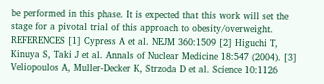be performed in this phase. It is expected that this work will set the stage for a pivotal trial of this approach to obesity/overweight. REFERENCES [1] Cypress A et al. NEJM 360:1509 [2] Higuchi T, Kinuya S, Taki J et al. Annals of Nuclear Medicine 18:547 (2004). [3] Veliopoulos A, Muller-Decker K, Strzoda D et al. Science 10:1126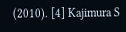(2010). [4] Kajimura S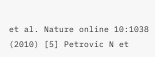et al. Nature online 10:1038 (2010) [5] Petrovic N et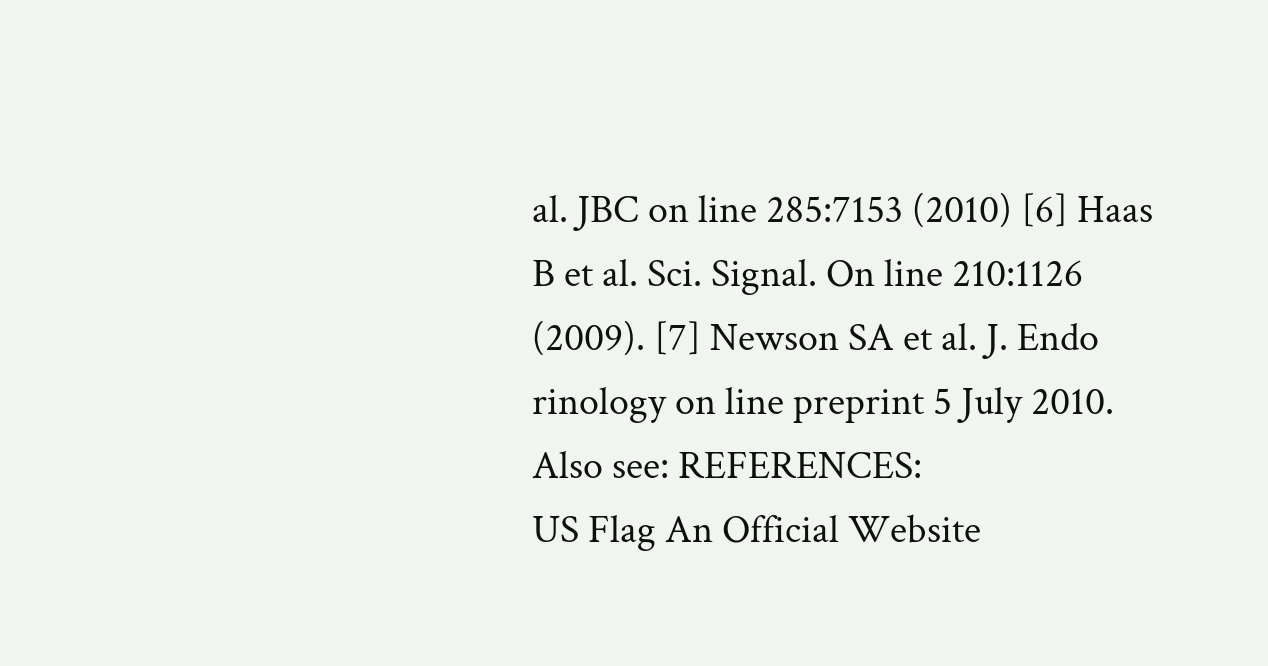al. JBC on line 285:7153 (2010) [6] Haas B et al. Sci. Signal. On line 210:1126 (2009). [7] Newson SA et al. J. Endo rinology on line preprint 5 July 2010. Also see: REFERENCES:
US Flag An Official Website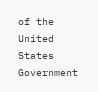of the United States Government